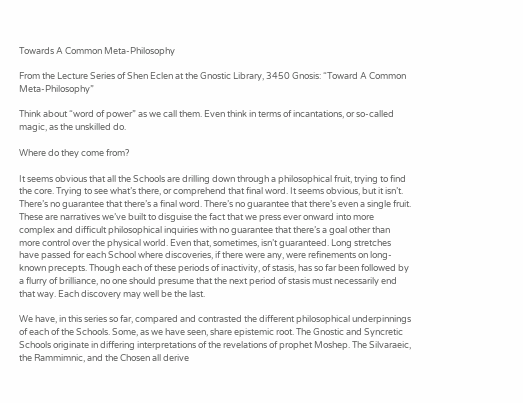Towards A Common Meta-Philosophy

From the Lecture Series of Shen Eclen at the Gnostic Library, 3450 Gnosis: “Toward A Common Meta-Philosophy”

Think about “word of power” as we call them. Even think in terms of incantations, or so-called magic, as the unskilled do.

Where do they come from?

It seems obvious that all the Schools are drilling down through a philosophical fruit, trying to find the core. Trying to see what’s there, or comprehend that final word. It seems obvious, but it isn’t. There’s no guarantee that there’s a final word. There’s no guarantee that there’s even a single fruit. These are narratives we’ve built to disguise the fact that we press ever onward into more complex and difficult philosophical inquiries with no guarantee that there’s a goal other than more control over the physical world. Even that, sometimes, isn’t guaranteed. Long stretches have passed for each School where discoveries, if there were any, were refinements on long-known precepts. Though each of these periods of inactivity, of stasis, has so far been followed by a flurry of brilliance, no one should presume that the next period of stasis must necessarily end that way. Each discovery may well be the last.

We have, in this series so far, compared and contrasted the different philosophical underpinnings of each of the Schools. Some, as we have seen, share epistemic root. The Gnostic and Syncretic Schools originate in differing interpretations of the revelations of prophet Moshep. The Silvaraeic, the Rammimnic, and the Chosen all derive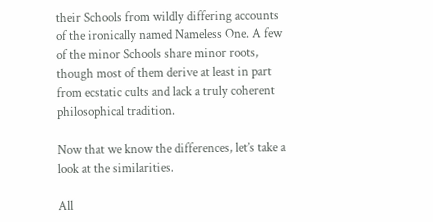their Schools from wildly differing accounts of the ironically named Nameless One. A few of the minor Schools share minor roots, though most of them derive at least in part from ecstatic cults and lack a truly coherent philosophical tradition.

Now that we know the differences, let’s take a look at the similarities.

All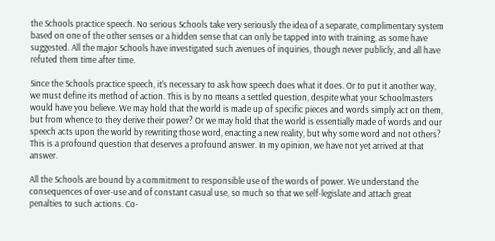the Schools practice speech. No serious Schools take very seriously the idea of a separate, complimentary system based on one of the other senses or a hidden sense that can only be tapped into with training, as some have suggested. All the major Schools have investigated such avenues of inquiries, though never publicly, and all have refuted them time after time.

Since the Schools practice speech, it’s necessary to ask how speech does what it does. Or to put it another way, we must define its method of action. This is by no means a settled question, despite what your Schoolmasters would have you believe. We may hold that the world is made up of specific pieces and words simply act on them, but from whence to they derive their power? Or we may hold that the world is essentially made of words and our speech acts upon the world by rewriting those word, enacting a new reality, but why some word and not others? This is a profound question that deserves a profound answer. In my opinion, we have not yet arrived at that answer.

All the Schools are bound by a commitment to responsible use of the words of power. We understand the consequences of over-use and of constant casual use, so much so that we self-legislate and attach great penalties to such actions. Co-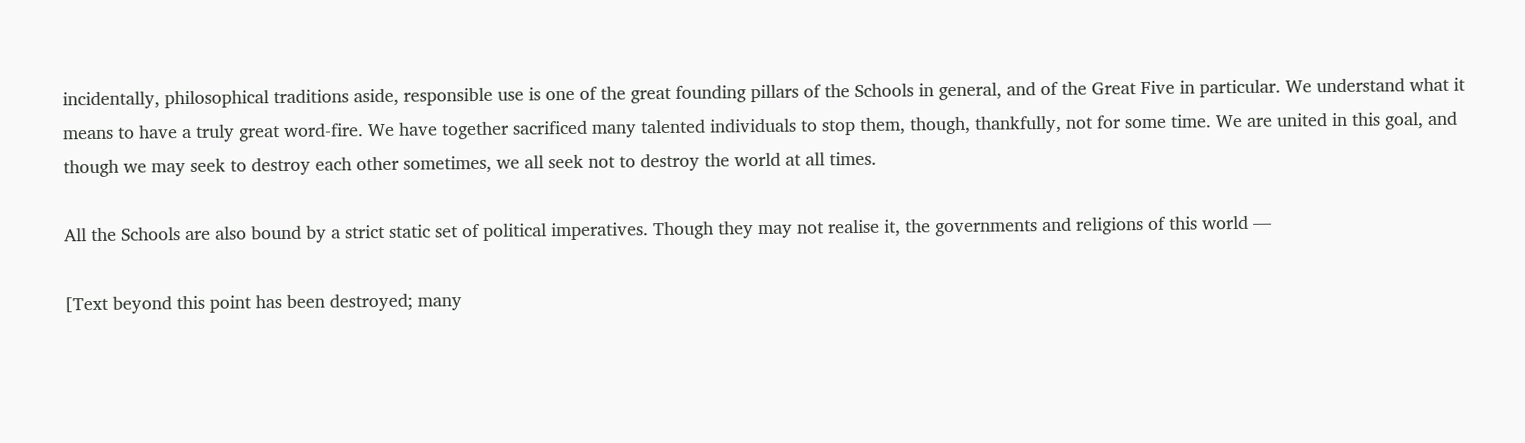incidentally, philosophical traditions aside, responsible use is one of the great founding pillars of the Schools in general, and of the Great Five in particular. We understand what it means to have a truly great word-fire. We have together sacrificed many talented individuals to stop them, though, thankfully, not for some time. We are united in this goal, and though we may seek to destroy each other sometimes, we all seek not to destroy the world at all times.

All the Schools are also bound by a strict static set of political imperatives. Though they may not realise it, the governments and religions of this world —

[Text beyond this point has been destroyed; many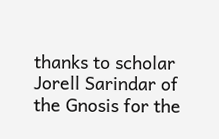thanks to scholar Jorell Sarindar of the Gnosis for the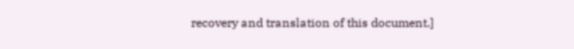recovery and translation of this document.]